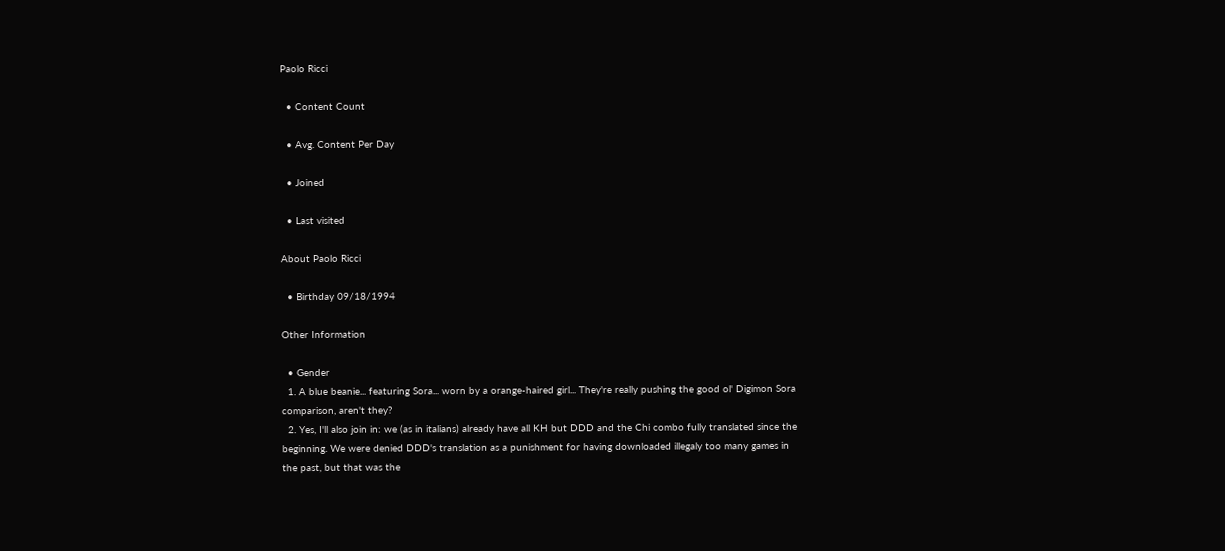Paolo Ricci

  • Content Count

  • Avg. Content Per Day

  • Joined

  • Last visited

About Paolo Ricci

  • Birthday 09/18/1994

Other Information

  • Gender
  1. A blue beanie... featuring Sora... worn by a orange-haired girl... They're really pushing the good ol' Digimon Sora comparison, aren't they?
  2. Yes, I'll also join in: we (as in italians) already have all KH but DDD and the Chi combo fully translated since the beginning. We were denied DDD's translation as a punishment for having downloaded illegaly too many games in the past, but that was the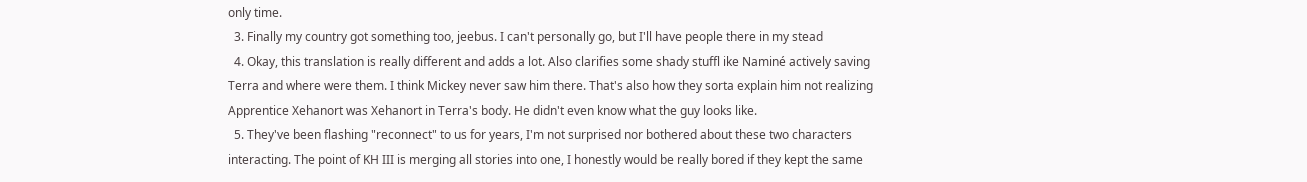only time.
  3. Finally my country got something too, jeebus. I can't personally go, but I'll have people there in my stead
  4. Okay, this translation is really different and adds a lot. Also clarifies some shady stuffl ike Naminé actively saving Terra and where were them. I think Mickey never saw him there. That's also how they sorta explain him not realizing Apprentice Xehanort was Xehanort in Terra's body. He didn't even know what the guy looks like.
  5. They've been flashing "reconnect" to us for years, I'm not surprised nor bothered about these two characters interacting. The point of KH III is merging all stories into one, I honestly would be really bored if they kept the same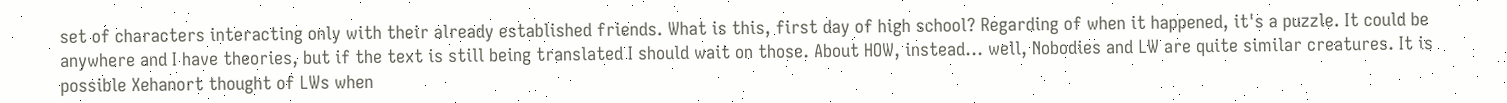set of characters interacting only with their already established friends. What is this, first day of high school? Regarding of when it happened, it's a puzzle. It could be anywhere and I have theories, but if the text is still being translated I should wait on those. About HOW, instead... well, Nobodies and LW are quite similar creatures. It is possible Xehanort thought of LWs when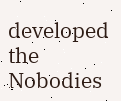developed the Nobodies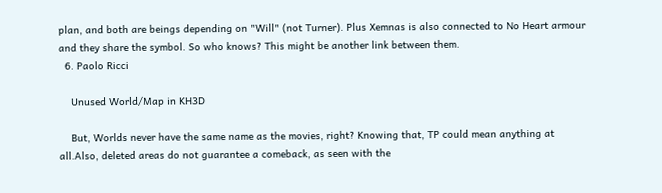plan, and both are beings depending on "Will" (not Turner). Plus Xemnas is also connected to No Heart armour and they share the symbol. So who knows? This might be another link between them.
  6. Paolo Ricci

    Unused World/Map in KH3D

    But, Worlds never have the same name as the movies, right? Knowing that, TP could mean anything at all.Also, deleted areas do not guarantee a comeback, as seen with the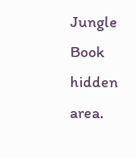Jungle Book hidden area.